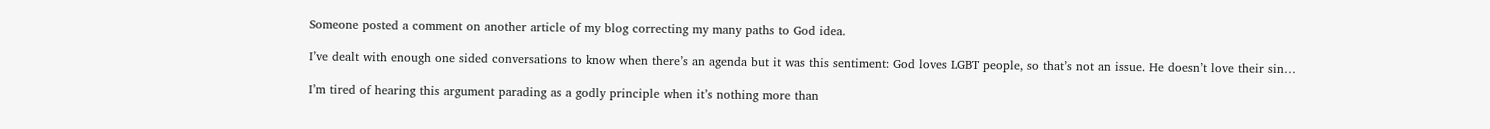Someone posted a comment on another article of my blog correcting my many paths to God idea.

I’ve dealt with enough one sided conversations to know when there’s an agenda but it was this sentiment: God loves LGBT people, so that’s not an issue. He doesn’t love their sin…

I’m tired of hearing this argument parading as a godly principle when it’s nothing more than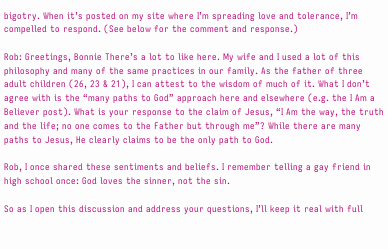bigotry. When it’s posted on my site where I’m spreading love and tolerance, I’m compelled to respond. (See below for the comment and response.)

Rob: Greetings, Bonnie There’s a lot to like here. My wife and I used a lot of this philosophy and many of the same practices in our family. As the father of three adult children (26, 23 & 21), I can attest to the wisdom of much of it. What I don’t agree with is the “many paths to God” approach here and elsewhere (e.g. the I Am a Believer post). What is your response to the claim of Jesus, “I Am the way, the truth and the life; no one comes to the Father but through me”? While there are many paths to Jesus, He clearly claims to be the only path to God.

Rob, I once shared these sentiments and beliefs. I remember telling a gay friend in high school once: God loves the sinner, not the sin.

So as I open this discussion and address your questions, I’ll keep it real with full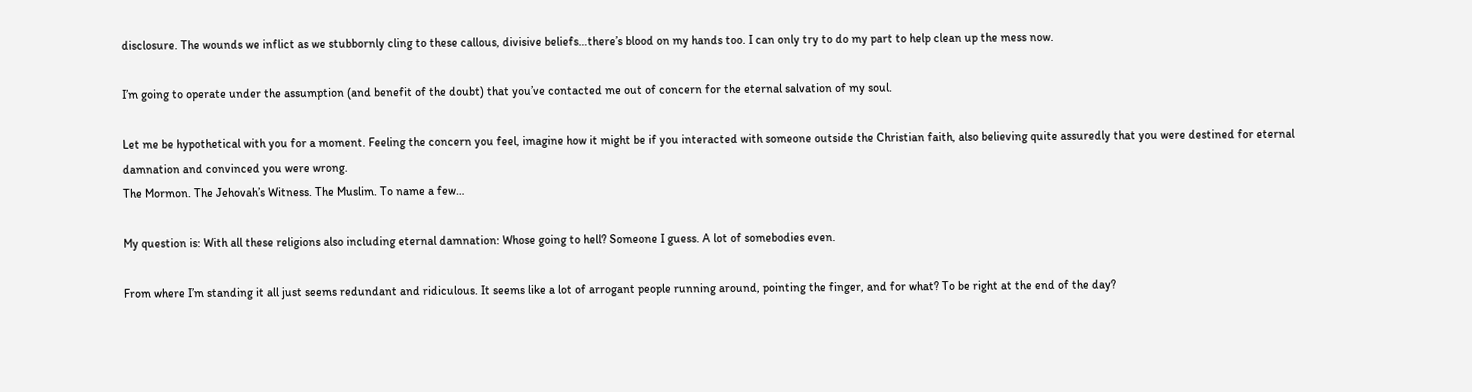disclosure. The wounds we inflict as we stubbornly cling to these callous, divisive beliefs…there’s blood on my hands too. I can only try to do my part to help clean up the mess now.

I’m going to operate under the assumption (and benefit of the doubt) that you’ve contacted me out of concern for the eternal salvation of my soul.

Let me be hypothetical with you for a moment. Feeling the concern you feel, imagine how it might be if you interacted with someone outside the Christian faith, also believing quite assuredly that you were destined for eternal damnation and convinced you were wrong.
The Mormon. The Jehovah’s Witness. The Muslim. To name a few…

My question is: With all these religions also including eternal damnation: Whose going to hell? Someone I guess. A lot of somebodies even.

From where I’m standing it all just seems redundant and ridiculous. It seems like a lot of arrogant people running around, pointing the finger, and for what? To be right at the end of the day?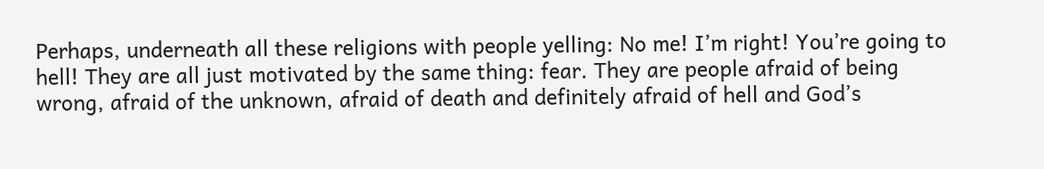Perhaps, underneath all these religions with people yelling: No me! I’m right! You’re going to hell! They are all just motivated by the same thing: fear. They are people afraid of being wrong, afraid of the unknown, afraid of death and definitely afraid of hell and God’s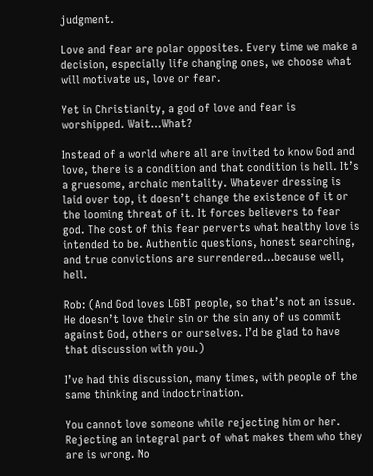judgment.

Love and fear are polar opposites. Every time we make a decision, especially life changing ones, we choose what will motivate us, love or fear.

Yet in Christianity, a god of love and fear is worshipped. Wait…What?

Instead of a world where all are invited to know God and love, there is a condition and that condition is hell. It’s a gruesome, archaic mentality. Whatever dressing is laid over top, it doesn’t change the existence of it or the looming threat of it. It forces believers to fear god. The cost of this fear perverts what healthy love is intended to be. Authentic questions, honest searching, and true convictions are surrendered…because well, hell.

Rob: (And God loves LGBT people, so that’s not an issue. He doesn’t love their sin or the sin any of us commit against God, others or ourselves. I’d be glad to have that discussion with you.)

I’ve had this discussion, many times, with people of the same thinking and indoctrination.

You cannot love someone while rejecting him or her. Rejecting an integral part of what makes them who they are is wrong. No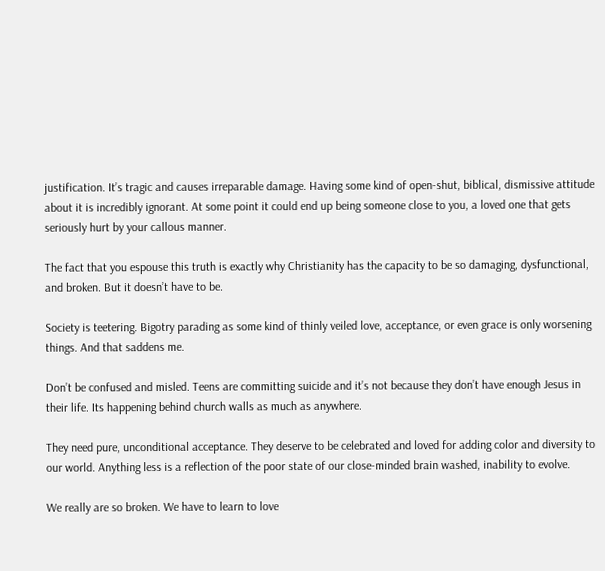justification. It’s tragic and causes irreparable damage. Having some kind of open-shut, biblical, dismissive attitude about it is incredibly ignorant. At some point it could end up being someone close to you, a loved one that gets seriously hurt by your callous manner.

The fact that you espouse this truth is exactly why Christianity has the capacity to be so damaging, dysfunctional, and broken. But it doesn’t have to be.

Society is teetering. Bigotry parading as some kind of thinly veiled love, acceptance, or even grace is only worsening things. And that saddens me.

Don’t be confused and misled. Teens are committing suicide and it’s not because they don’t have enough Jesus in their life. Its happening behind church walls as much as anywhere.

They need pure, unconditional acceptance. They deserve to be celebrated and loved for adding color and diversity to our world. Anything less is a reflection of the poor state of our close-minded brain washed, inability to evolve.

We really are so broken. We have to learn to love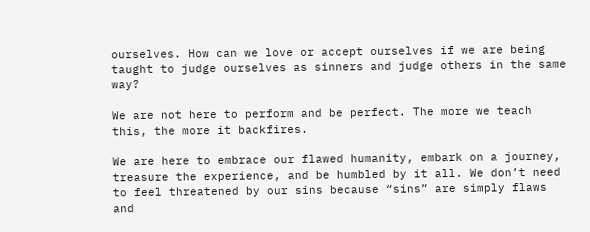ourselves. How can we love or accept ourselves if we are being taught to judge ourselves as sinners and judge others in the same way?

We are not here to perform and be perfect. The more we teach this, the more it backfires.

We are here to embrace our flawed humanity, embark on a journey, treasure the experience, and be humbled by it all. We don’t need to feel threatened by our sins because “sins” are simply flaws and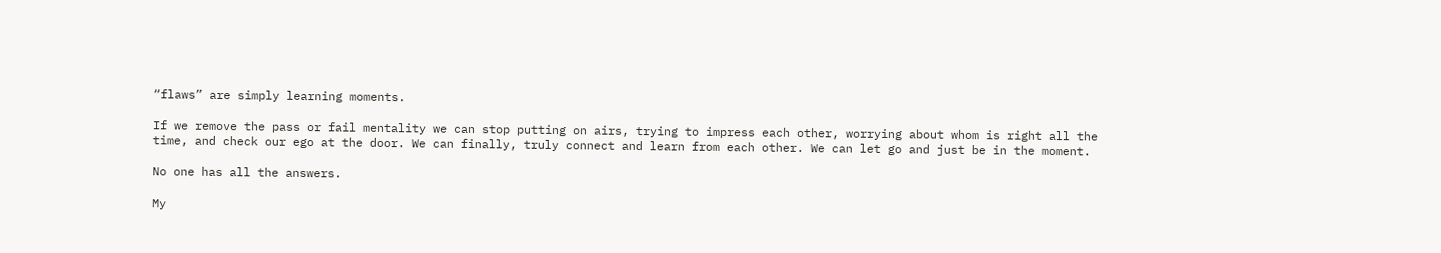“flaws” are simply learning moments.

If we remove the pass or fail mentality we can stop putting on airs, trying to impress each other, worrying about whom is right all the time, and check our ego at the door. We can finally, truly connect and learn from each other. We can let go and just be in the moment.

No one has all the answers.

My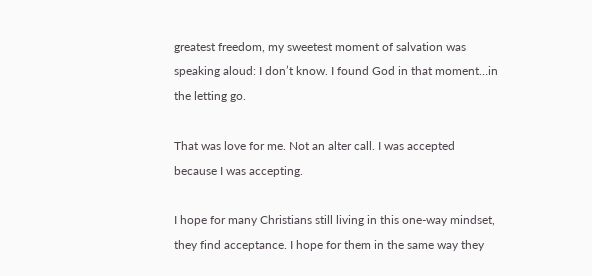greatest freedom, my sweetest moment of salvation was speaking aloud: I don’t know. I found God in that moment…in the letting go.

That was love for me. Not an alter call. I was accepted because I was accepting.

I hope for many Christians still living in this one-way mindset, they find acceptance. I hope for them in the same way they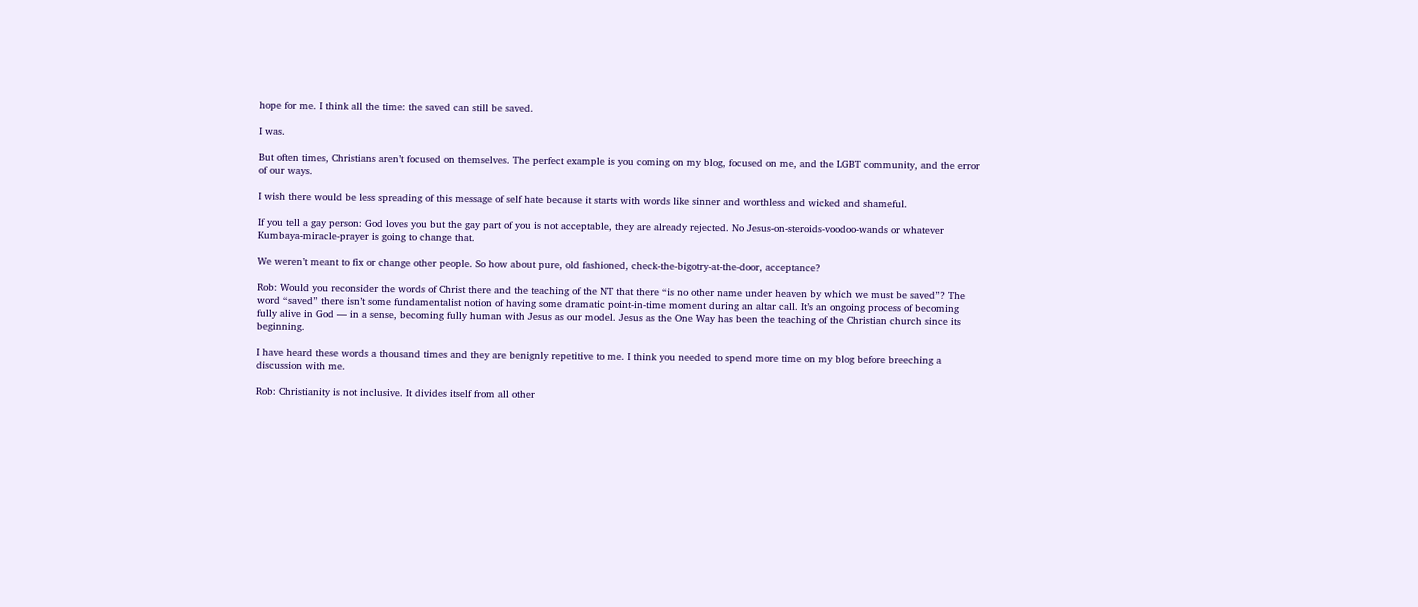hope for me. I think all the time: the saved can still be saved.

I was.

But often times, Christians aren’t focused on themselves. The perfect example is you coming on my blog, focused on me, and the LGBT community, and the error of our ways.

I wish there would be less spreading of this message of self hate because it starts with words like sinner and worthless and wicked and shameful.

If you tell a gay person: God loves you but the gay part of you is not acceptable, they are already rejected. No Jesus-on-steroids-voodoo-wands or whatever Kumbaya-miracle-prayer is going to change that.

We weren’t meant to fix or change other people. So how about pure, old fashioned, check-the-bigotry-at-the-door, acceptance?

Rob: Would you reconsider the words of Christ there and the teaching of the NT that there “is no other name under heaven by which we must be saved”? The word “saved” there isn’t some fundamentalist notion of having some dramatic point-in-time moment during an altar call. It’s an ongoing process of becoming fully alive in God — in a sense, becoming fully human with Jesus as our model. Jesus as the One Way has been the teaching of the Christian church since its beginning.

I have heard these words a thousand times and they are benignly repetitive to me. I think you needed to spend more time on my blog before breeching a discussion with me.

Rob: Christianity is not inclusive. It divides itself from all other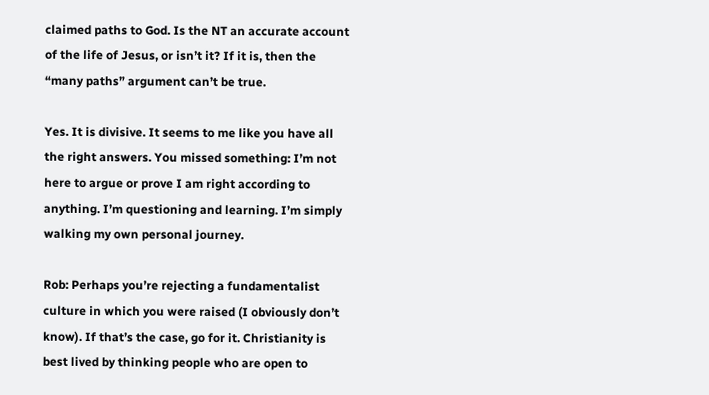claimed paths to God. Is the NT an accurate account of the life of Jesus, or isn’t it? If it is, then the “many paths” argument can’t be true.

Yes. It is divisive. It seems to me like you have all the right answers. You missed something: I’m not here to argue or prove I am right according to anything. I’m questioning and learning. I’m simply walking my own personal journey.

Rob: Perhaps you’re rejecting a fundamentalist culture in which you were raised (I obviously don’t know). If that’s the case, go for it. Christianity is best lived by thinking people who are open to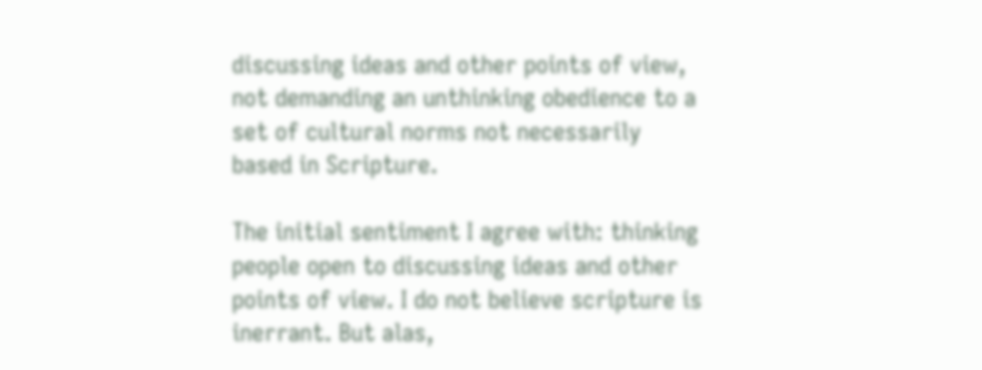discussing ideas and other points of view, not demanding an unthinking obedience to a set of cultural norms not necessarily based in Scripture.

The initial sentiment I agree with: thinking people open to discussing ideas and other points of view. I do not believe scripture is inerrant. But alas,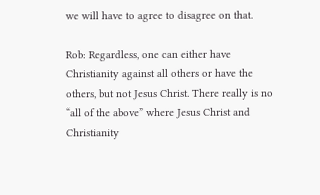we will have to agree to disagree on that.

Rob: Regardless, one can either have Christianity against all others or have the others, but not Jesus Christ. There really is no “all of the above” where Jesus Christ and Christianity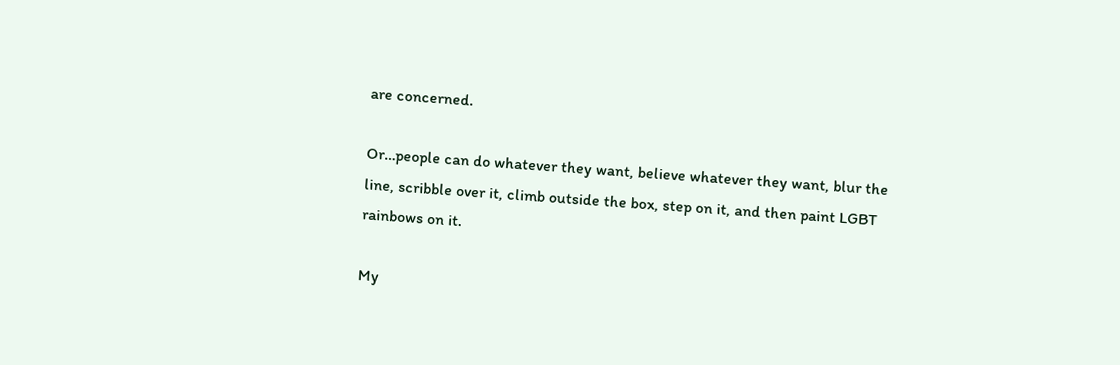are concerned.

Or…people can do whatever they want, believe whatever they want, blur the line, scribble over it, climb outside the box, step on it, and then paint LGBT rainbows on it.

My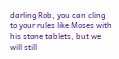darling Rob, you can cling to your rules like Moses with his stone tablets, but we will still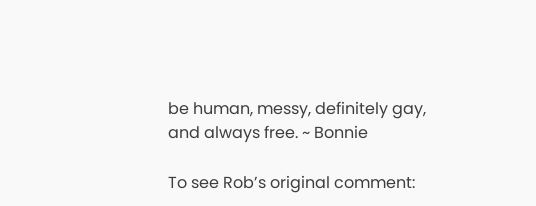be human, messy, definitely gay, and always free. ~ Bonnie

To see Rob’s original comment: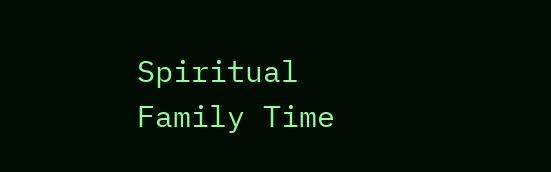Spiritual Family Time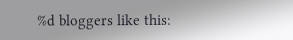%d bloggers like this: